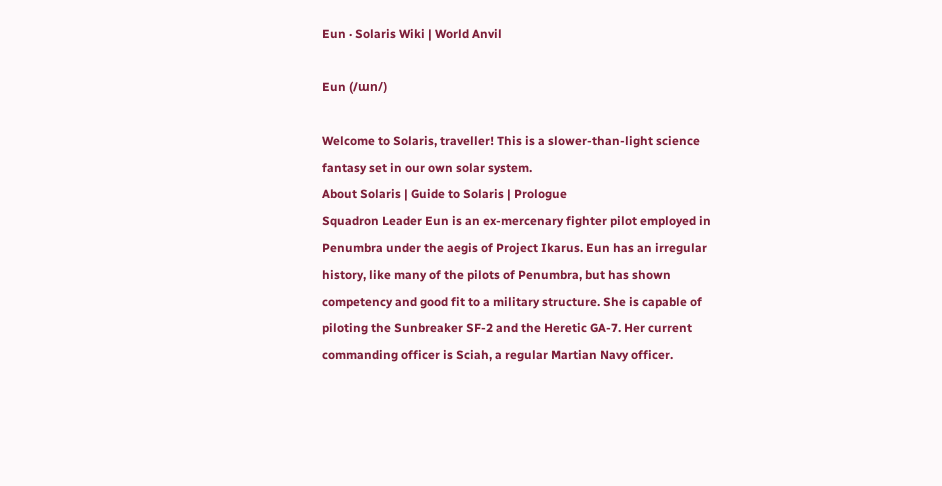Eun · Solaris Wiki | World Anvil

Eun (/ɯn/)

Welcome to Solaris, traveller! This is a slower-than-light science fantasy set in our own solar system.
About Solaris | Guide to Solaris | Prologue
Squadron Leader Eun is an ex-mercenary fighter pilot employed in Penumbra under the aegis of Project Ikarus. Eun has an irregular history, like many of the pilots of Penumbra, but has shown competency and good fit to a military structure. She is capable of piloting the Sunbreaker SF-2 and the Heretic GA-7. Her current commanding officer is Sciah, a regular Martian Navy officer.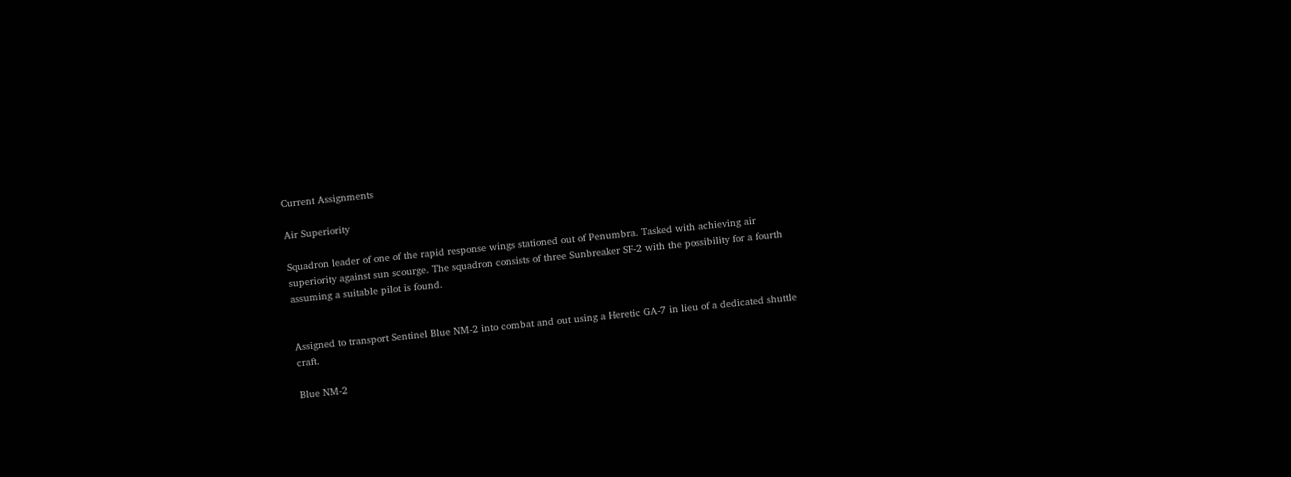Current Assignments

Air Superiority

Squadron leader of one of the rapid response wings stationed out of Penumbra. Tasked with achieving air superiority against sun scourge. The squadron consists of three Sunbreaker SF-2 with the possibility for a fourth assuming a suitable pilot is found.


Assigned to transport Sentinel Blue NM-2 into combat and out using a Heretic GA-7 in lieu of a dedicated shuttle craft.

Blue NM-2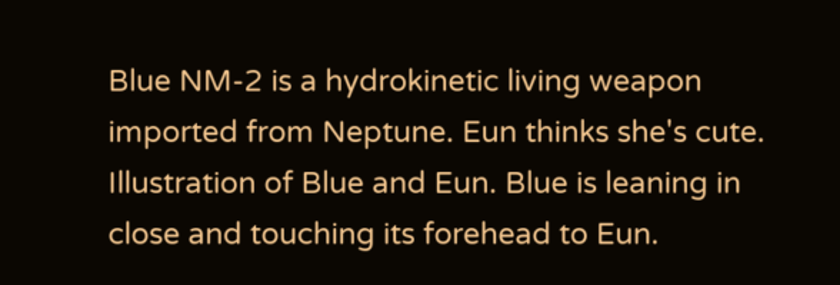Blue NM-2 is a hydrokinetic living weapon imported from Neptune. Eun thinks she's cute.
Illustration of Blue and Eun. Blue is leaning in close and touching its forehead to Eun.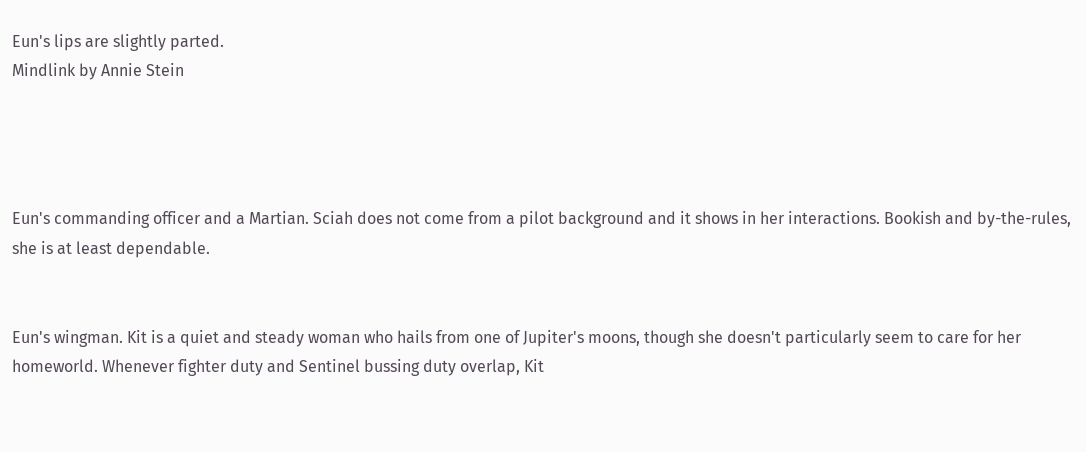Eun's lips are slightly parted.
Mindlink by Annie Stein




Eun's commanding officer and a Martian. Sciah does not come from a pilot background and it shows in her interactions. Bookish and by-the-rules, she is at least dependable.


Eun's wingman. Kit is a quiet and steady woman who hails from one of Jupiter's moons, though she doesn't particularly seem to care for her homeworld. Whenever fighter duty and Sentinel bussing duty overlap, Kit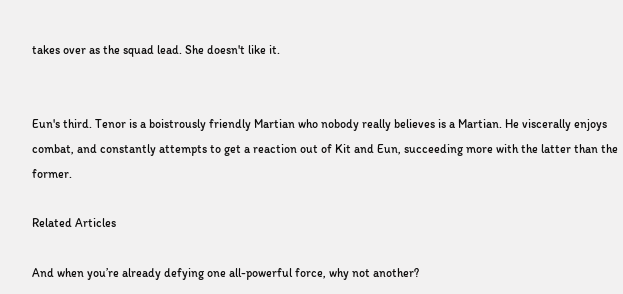takes over as the squad lead. She doesn't like it.


Eun's third. Tenor is a boistrously friendly Martian who nobody really believes is a Martian. He viscerally enjoys combat, and constantly attempts to get a reaction out of Kit and Eun, succeeding more with the latter than the former.

Related Articles

And when you’re already defying one all-powerful force, why not another?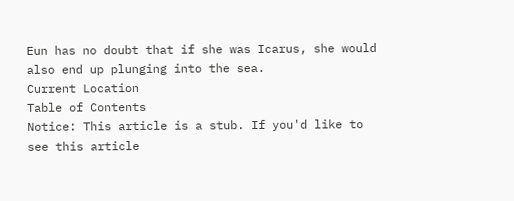Eun has no doubt that if she was Icarus, she would also end up plunging into the sea.
Current Location
Table of Contents
Notice: This article is a stub. If you'd like to see this article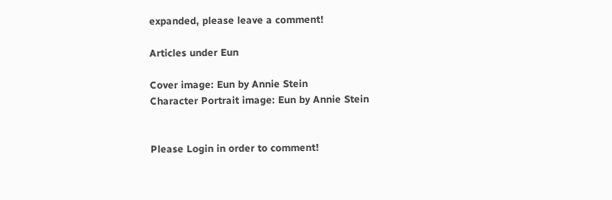expanded, please leave a comment!

Articles under Eun

Cover image: Eun by Annie Stein
Character Portrait image: Eun by Annie Stein


Please Login in order to comment!